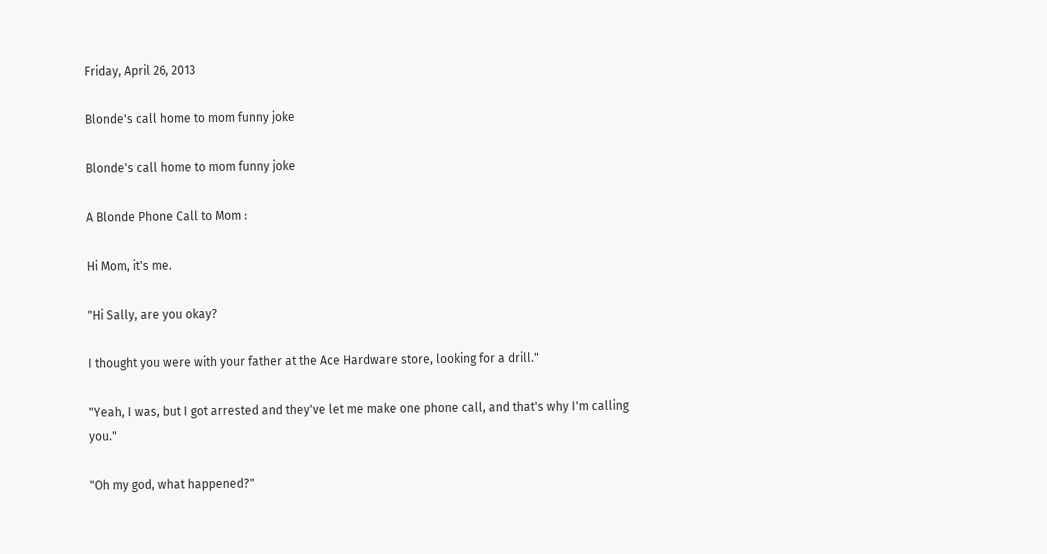Friday, April 26, 2013

Blonde's call home to mom funny joke

Blonde's call home to mom funny joke

A Blonde Phone Call to Mom :

Hi Mom, it's me.

"Hi Sally, are you okay?

I thought you were with your father at the Ace Hardware store, looking for a drill."

"Yeah, I was, but I got arrested and they've let me make one phone call, and that's why I'm calling you."

"Oh my god, what happened?"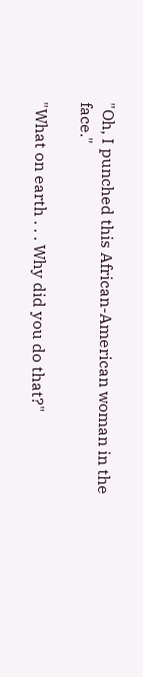"Oh, I punched this African-American woman in the face."

"What on earth . . . Why did you do that?"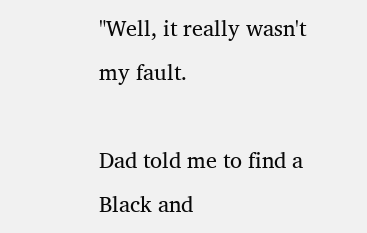"Well, it really wasn't my fault.

Dad told me to find a Black and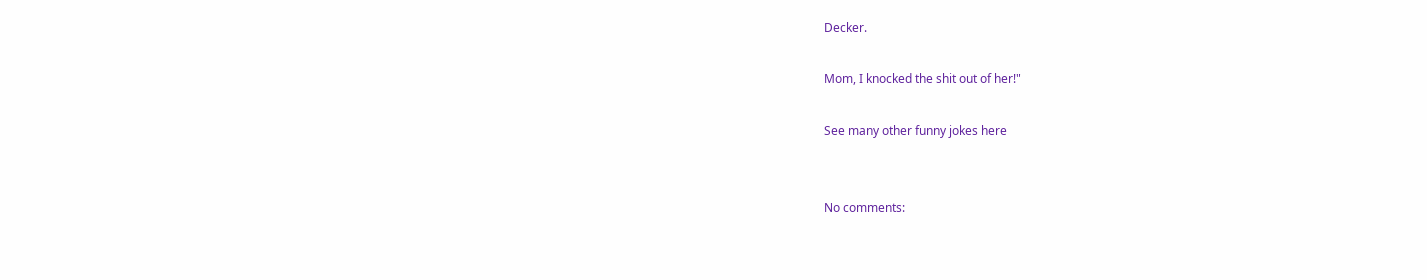Decker.

Mom, I knocked the shit out of her!"

See many other funny jokes here


No comments: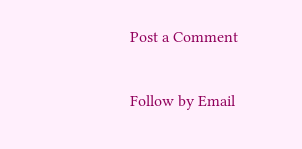Post a Comment

Follow by Email